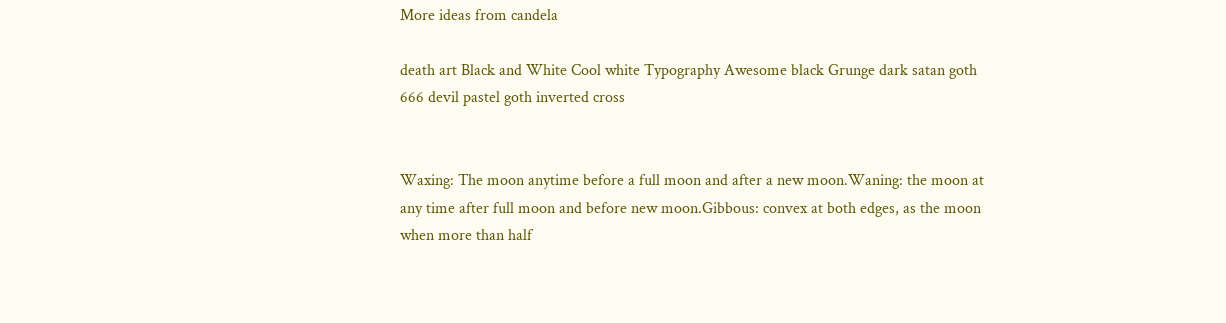More ideas from candela

death art Black and White Cool white Typography Awesome black Grunge dark satan goth 666 devil pastel goth inverted cross


Waxing: The moon anytime before a full moon and after a new moon.Waning: the moon at any time after full moon and before new moon.Gibbous: convex at both edges, as the moon when more than half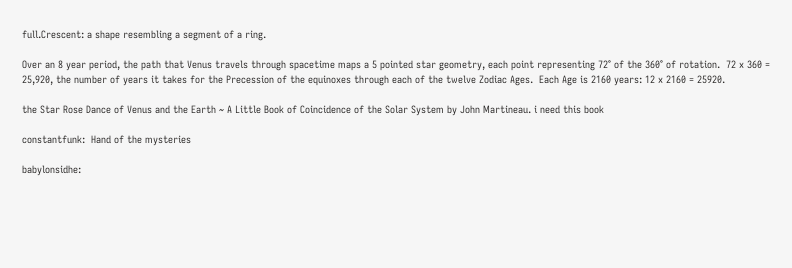full.Crescent: a shape resembling a segment of a ring.

Over an 8 year period, the path that Venus travels through spacetime maps a 5 pointed star geometry, each point representing 72° of the 360° of rotation.  72 x 360 = 25,920, the number of years it takes for the Precession of the equinoxes through each of the twelve Zodiac Ages.  Each Age is 2160 years: 12 x 2160 = 25920.

the Star Rose Dance of Venus and the Earth ~ A Little Book of Coincidence of the Solar System by John Martineau. i need this book

constantfunk:  Hand of the mysteries

babylonsidhe: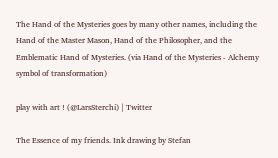The Hand of the Mysteries goes by many other names, including the Hand of the Master Mason, Hand of the Philosopher, and the Emblematic Hand of Mysteries. (via Hand of the Mysteries - Alchemy symbol of transformation)

play with art ! (@LarsSterchi) | Twitter

The Essence of my friends. Ink drawing by Stefan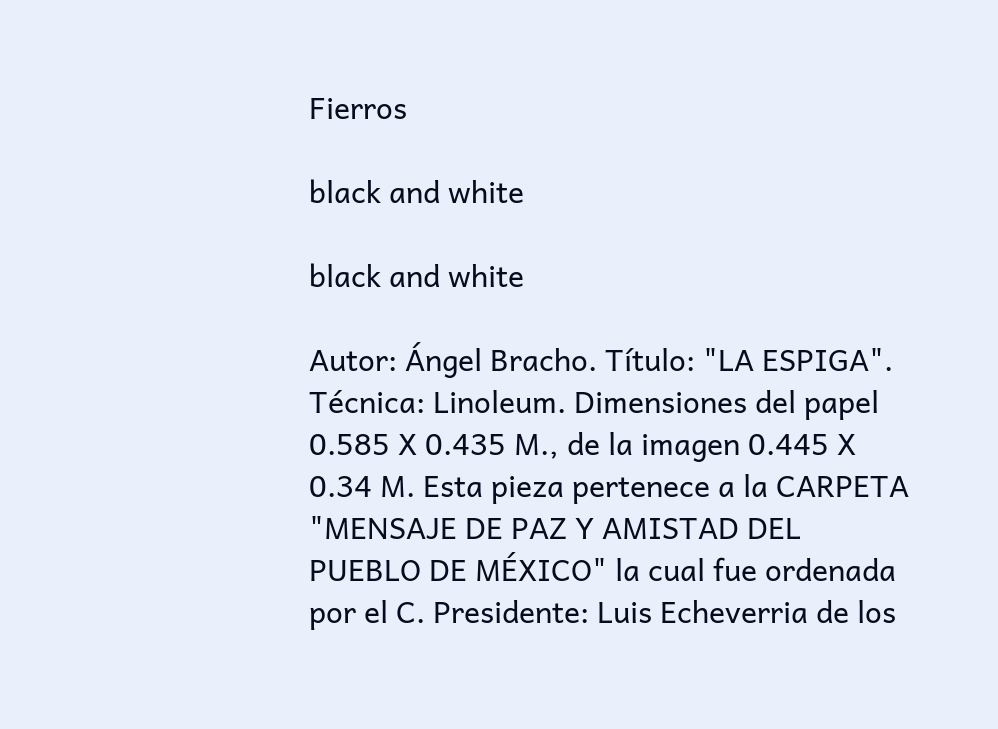Fierros

black and white

black and white

Autor: Ángel Bracho. Título: "LA ESPIGA". Técnica: Linoleum. Dimensiones del papel 0.585 X 0.435 M., de la imagen 0.445 X 0.34 M. Esta pieza pertenece a la CARPETA "MENSAJE DE PAZ Y AMISTAD DEL PUEBLO DE MÉXICO" la cual fue ordenada por el C. Presidente: Luis Echeverria de los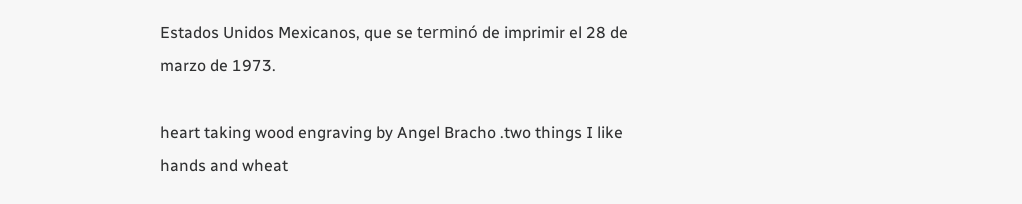Estados Unidos Mexicanos, que se terminó de imprimir el 28 de marzo de 1973.

heart taking wood engraving by Angel Bracho .two things I like hands and wheat